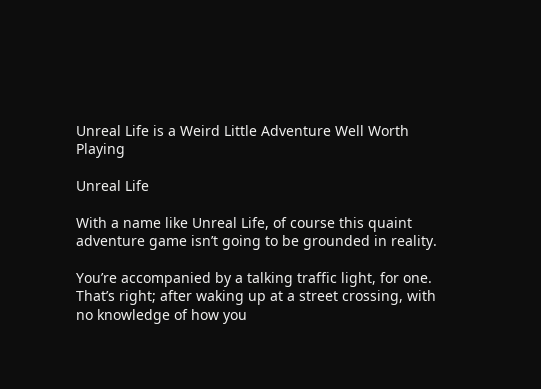Unreal Life is a Weird Little Adventure Well Worth Playing

Unreal Life

With a name like Unreal Life, of course this quaint adventure game isn’t going to be grounded in reality.

You’re accompanied by a talking traffic light, for one. That’s right; after waking up at a street crossing, with no knowledge of how you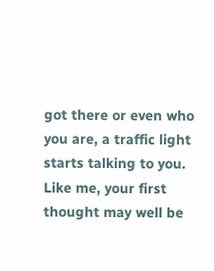got there or even who you are, a traffic light starts talking to you. Like me, your first thought may well be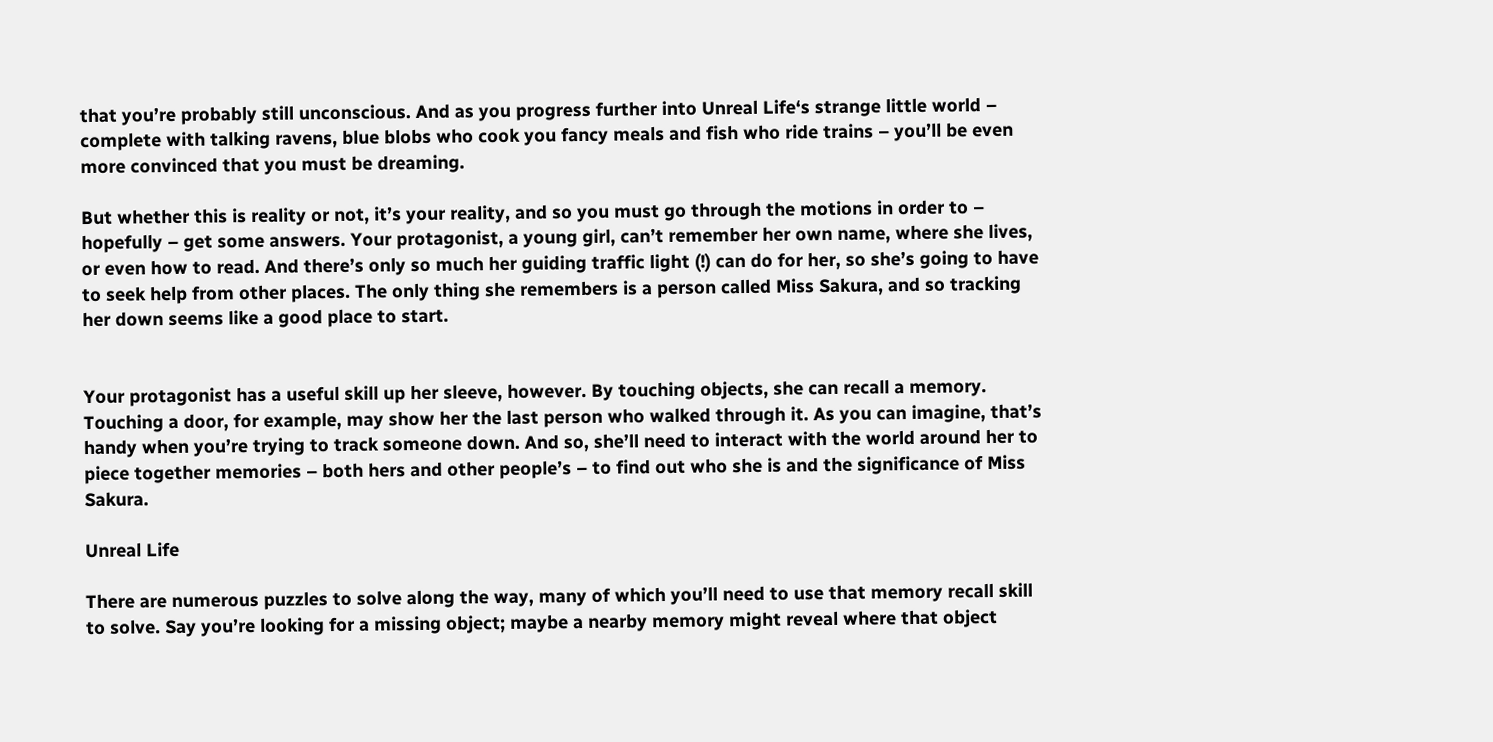that you’re probably still unconscious. And as you progress further into Unreal Life‘s strange little world – complete with talking ravens, blue blobs who cook you fancy meals and fish who ride trains – you’ll be even more convinced that you must be dreaming.

But whether this is reality or not, it’s your reality, and so you must go through the motions in order to – hopefully – get some answers. Your protagonist, a young girl, can’t remember her own name, where she lives, or even how to read. And there’s only so much her guiding traffic light (!) can do for her, so she’s going to have to seek help from other places. The only thing she remembers is a person called Miss Sakura, and so tracking her down seems like a good place to start.


Your protagonist has a useful skill up her sleeve, however. By touching objects, she can recall a memory. Touching a door, for example, may show her the last person who walked through it. As you can imagine, that’s handy when you’re trying to track someone down. And so, she’ll need to interact with the world around her to piece together memories – both hers and other people’s – to find out who she is and the significance of Miss Sakura.

Unreal Life

There are numerous puzzles to solve along the way, many of which you’ll need to use that memory recall skill to solve. Say you’re looking for a missing object; maybe a nearby memory might reveal where that object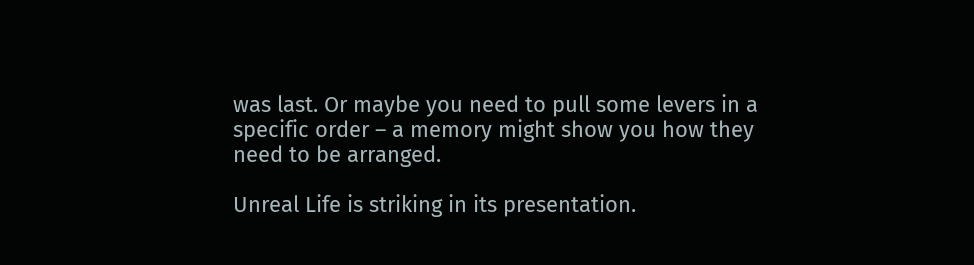was last. Or maybe you need to pull some levers in a specific order – a memory might show you how they need to be arranged.

Unreal Life is striking in its presentation.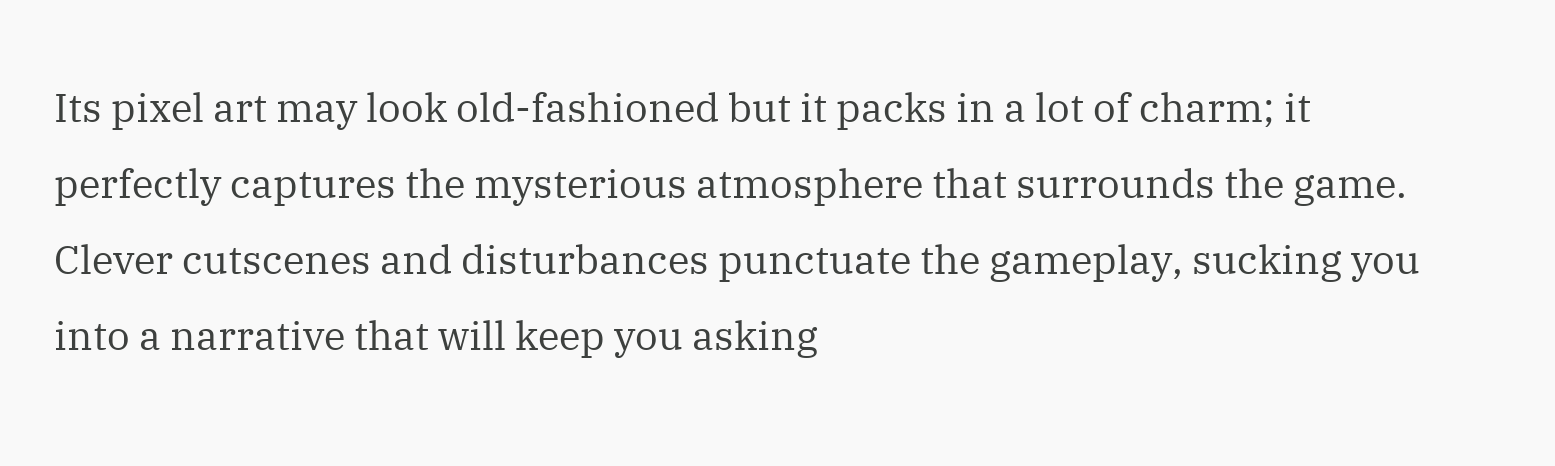Its pixel art may look old-fashioned but it packs in a lot of charm; it perfectly captures the mysterious atmosphere that surrounds the game. Clever cutscenes and disturbances punctuate the gameplay, sucking you into a narrative that will keep you asking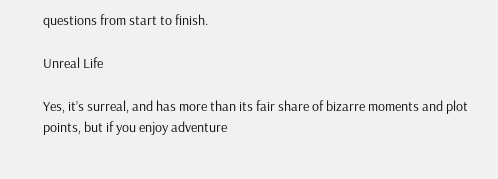questions from start to finish.

Unreal Life

Yes, it’s surreal, and has more than its fair share of bizarre moments and plot points, but if you enjoy adventure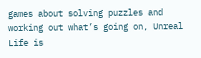games about solving puzzles and working out what’s going on, Unreal Life is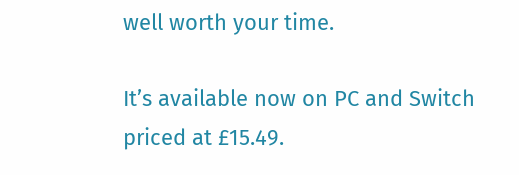well worth your time.

It’s available now on PC and Switch priced at £15.49.